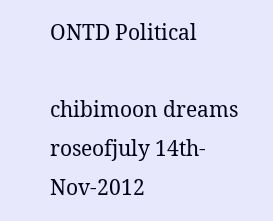ONTD Political

chibimoon dreams
roseofjuly 14th-Nov-2012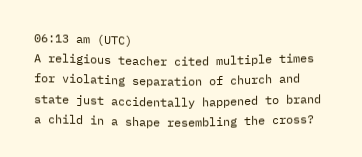06:13 am (UTC)
A religious teacher cited multiple times for violating separation of church and state just accidentally happened to brand a child in a shape resembling the cross?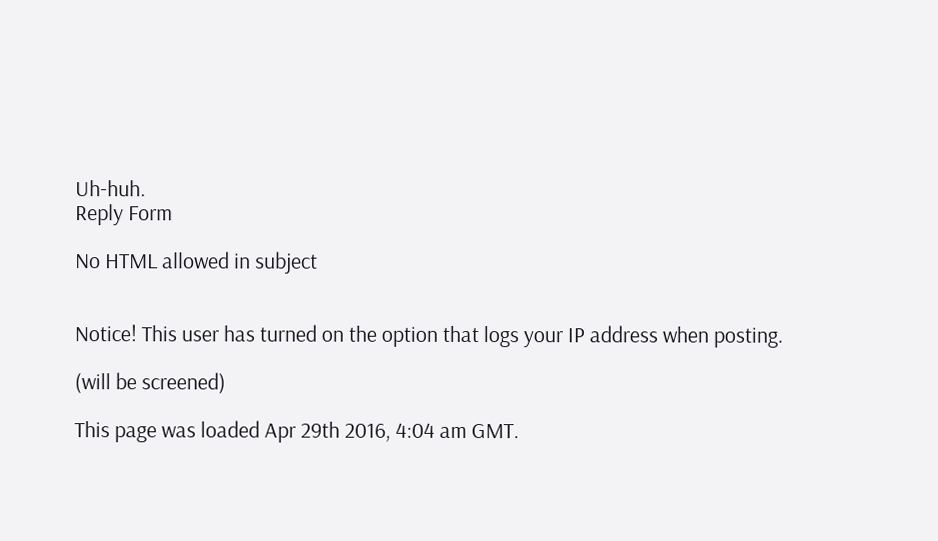Uh-huh.
Reply Form

No HTML allowed in subject


Notice! This user has turned on the option that logs your IP address when posting.

(will be screened)

This page was loaded Apr 29th 2016, 4:04 am GMT.